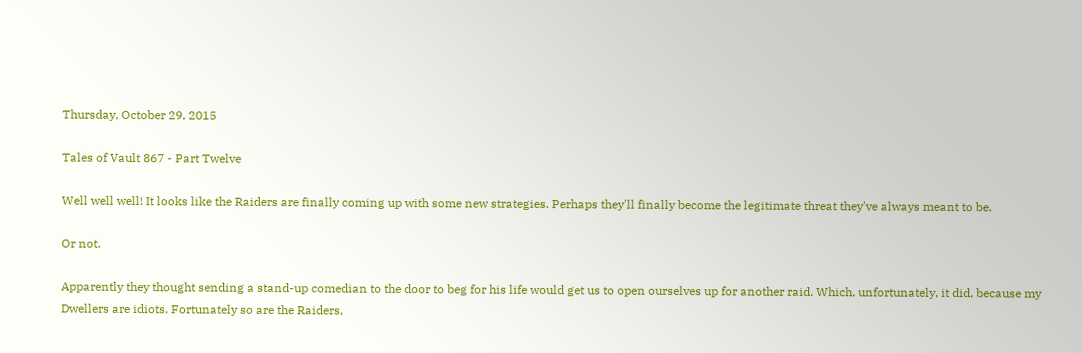Thursday, October 29, 2015

Tales of Vault 867 - Part Twelve

Well well well! It looks like the Raiders are finally coming up with some new strategies. Perhaps they'll finally become the legitimate threat they've always meant to be.

Or not.

Apparently they thought sending a stand-up comedian to the door to beg for his life would get us to open ourselves up for another raid. Which, unfortunately, it did, because my Dwellers are idiots. Fortunately so are the Raiders,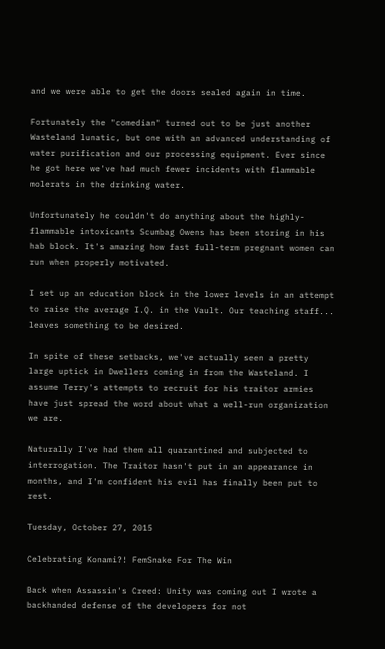and we were able to get the doors sealed again in time.

Fortunately the "comedian" turned out to be just another Wasteland lunatic, but one with an advanced understanding of water purification and our processing equipment. Ever since he got here we've had much fewer incidents with flammable molerats in the drinking water.

Unfortunately he couldn't do anything about the highly-flammable intoxicants Scumbag Owens has been storing in his hab block. It's amazing how fast full-term pregnant women can run when properly motivated.

I set up an education block in the lower levels in an attempt to raise the average I.Q. in the Vault. Our teaching staff... leaves something to be desired.

In spite of these setbacks, we've actually seen a pretty large uptick in Dwellers coming in from the Wasteland. I assume Terry's attempts to recruit for his traitor armies have just spread the word about what a well-run organization we are.

Naturally I've had them all quarantined and subjected to interrogation. The Traitor hasn't put in an appearance in months, and I'm confident his evil has finally been put to rest.

Tuesday, October 27, 2015

Celebrating Konami?! FemSnake For The Win

Back when Assassin's Creed: Unity was coming out I wrote a backhanded defense of the developers for not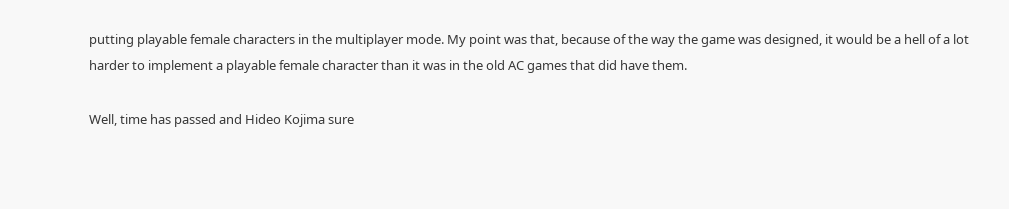putting playable female characters in the multiplayer mode. My point was that, because of the way the game was designed, it would be a hell of a lot harder to implement a playable female character than it was in the old AC games that did have them.

Well, time has passed and Hideo Kojima sure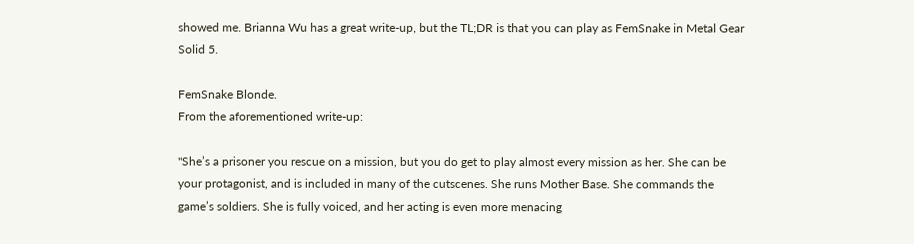showed me. Brianna Wu has a great write-up, but the TL;DR is that you can play as FemSnake in Metal Gear Solid 5.

FemSnake Blonde.
From the aforementioned write-up:

"She’s a prisoner you rescue on a mission, but you do get to play almost every mission as her. She can be your protagonist, and is included in many of the cutscenes. She runs Mother Base. She commands the game’s soldiers. She is fully voiced, and her acting is even more menacing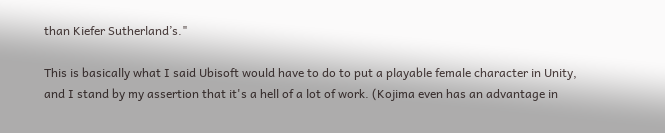than Kiefer Sutherland’s."

This is basically what I said Ubisoft would have to do to put a playable female character in Unity, and I stand by my assertion that it's a hell of a lot of work. (Kojima even has an advantage in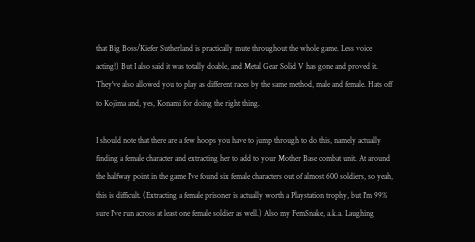that Big Boss/Kiefer Sutherland is practically mute throughout the whole game. Less voice acting!) But I also said it was totally doable, and Metal Gear Solid V has gone and proved it. They've also allowed you to play as different races by the same method, male and female. Hats off to Kojima and, yes, Konami for doing the right thing.

I should note that there are a few hoops you have to jump through to do this, namely actually finding a female character and extracting her to add to your Mother Base combat unit. At around the halfway point in the game I've found six female characters out of almost 600 soldiers, so yeah, this is difficult. (Extracting a female prisoner is actually worth a Playstation trophy, but I'm 99% sure I've run across at least one female soldier as well.) Also my FemSnake, a.k.a. Laughing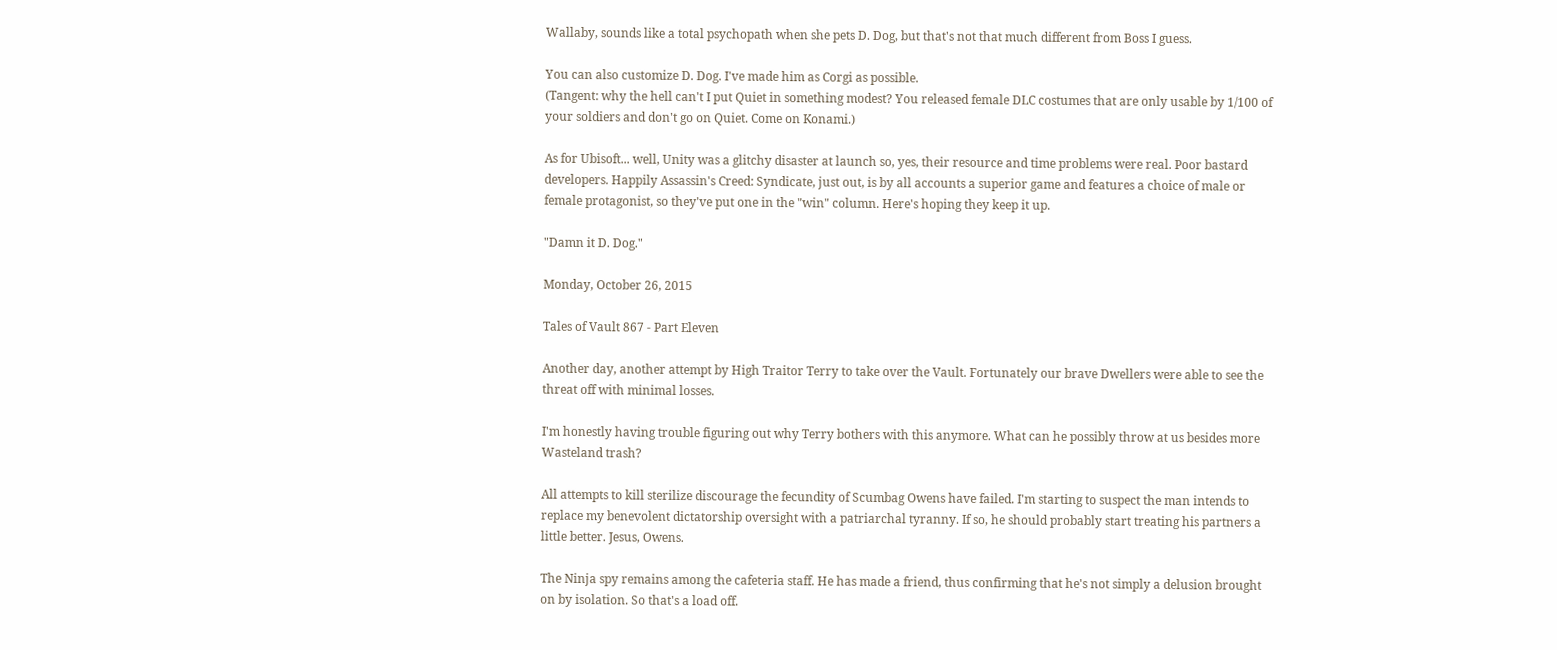Wallaby, sounds like a total psychopath when she pets D. Dog, but that's not that much different from Boss I guess.

You can also customize D. Dog. I've made him as Corgi as possible.
(Tangent: why the hell can't I put Quiet in something modest? You released female DLC costumes that are only usable by 1/100 of your soldiers and don't go on Quiet. Come on Konami.)

As for Ubisoft... well, Unity was a glitchy disaster at launch so, yes, their resource and time problems were real. Poor bastard developers. Happily Assassin's Creed: Syndicate, just out, is by all accounts a superior game and features a choice of male or female protagonist, so they've put one in the "win" column. Here's hoping they keep it up.

"Damn it D. Dog."

Monday, October 26, 2015

Tales of Vault 867 - Part Eleven

Another day, another attempt by High Traitor Terry to take over the Vault. Fortunately our brave Dwellers were able to see the threat off with minimal losses.

I'm honestly having trouble figuring out why Terry bothers with this anymore. What can he possibly throw at us besides more Wasteland trash?

All attempts to kill sterilize discourage the fecundity of Scumbag Owens have failed. I'm starting to suspect the man intends to replace my benevolent dictatorship oversight with a patriarchal tyranny. If so, he should probably start treating his partners a little better. Jesus, Owens.

The Ninja spy remains among the cafeteria staff. He has made a friend, thus confirming that he's not simply a delusion brought on by isolation. So that's a load off.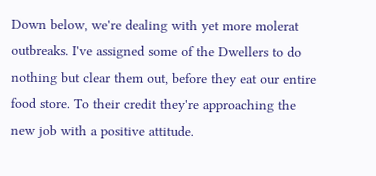Down below, we're dealing with yet more molerat outbreaks. I've assigned some of the Dwellers to do nothing but clear them out, before they eat our entire food store. To their credit they're approaching the new job with a positive attitude.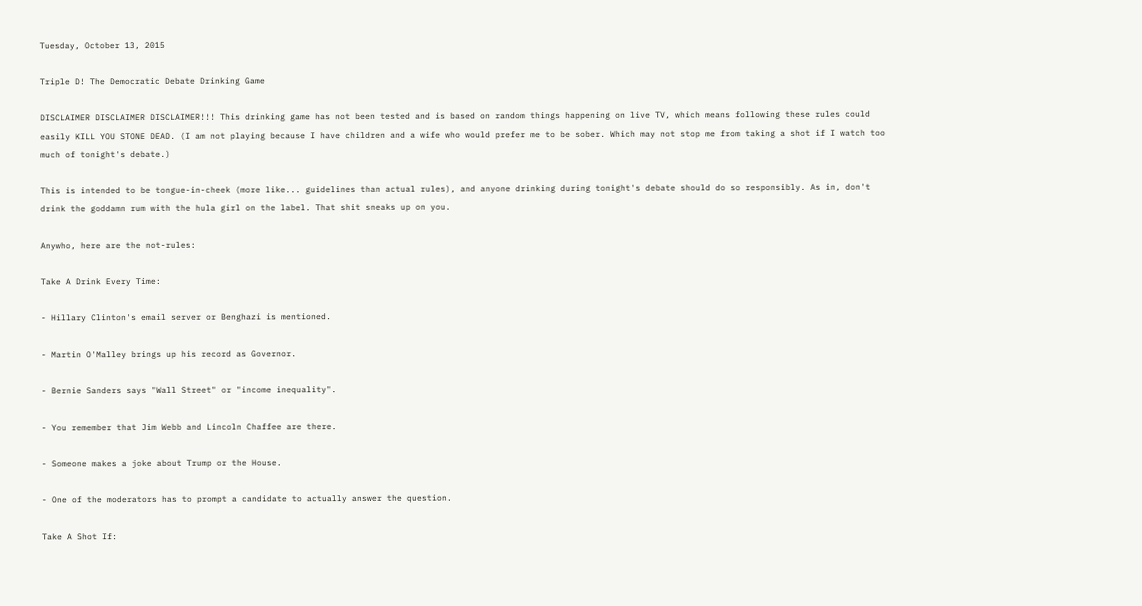Tuesday, October 13, 2015

Triple D! The Democratic Debate Drinking Game

DISCLAIMER DISCLAIMER DISCLAIMER!!! This drinking game has not been tested and is based on random things happening on live TV, which means following these rules could easily KILL YOU STONE DEAD. (I am not playing because I have children and a wife who would prefer me to be sober. Which may not stop me from taking a shot if I watch too much of tonight's debate.)

This is intended to be tongue-in-cheek (more like... guidelines than actual rules), and anyone drinking during tonight's debate should do so responsibly. As in, don't drink the goddamn rum with the hula girl on the label. That shit sneaks up on you.

Anywho, here are the not-rules:

Take A Drink Every Time:

- Hillary Clinton's email server or Benghazi is mentioned.

- Martin O'Malley brings up his record as Governor.

- Bernie Sanders says "Wall Street" or "income inequality".

- You remember that Jim Webb and Lincoln Chaffee are there.

- Someone makes a joke about Trump or the House.

- One of the moderators has to prompt a candidate to actually answer the question.

Take A Shot If: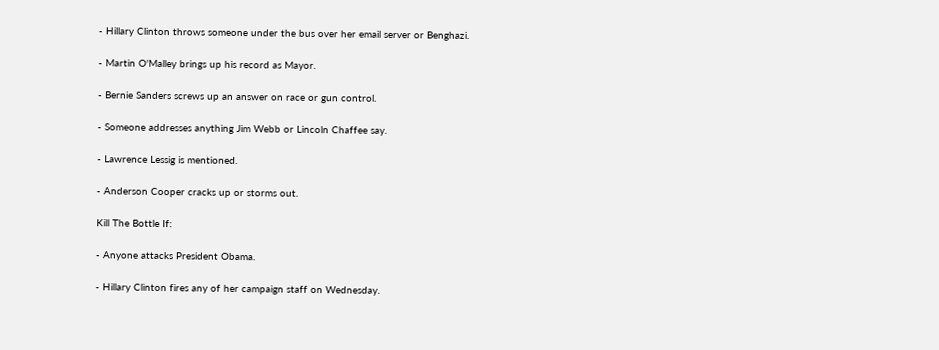- Hillary Clinton throws someone under the bus over her email server or Benghazi.

- Martin O'Malley brings up his record as Mayor.

- Bernie Sanders screws up an answer on race or gun control.

- Someone addresses anything Jim Webb or Lincoln Chaffee say.

- Lawrence Lessig is mentioned.

- Anderson Cooper cracks up or storms out.

Kill The Bottle If:

- Anyone attacks President Obama.

- Hillary Clinton fires any of her campaign staff on Wednesday.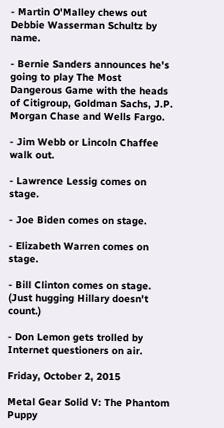- Martin O'Malley chews out Debbie Wasserman Schultz by name.

- Bernie Sanders announces he's going to play The Most Dangerous Game with the heads of Citigroup, Goldman Sachs, J.P. Morgan Chase and Wells Fargo.

- Jim Webb or Lincoln Chaffee walk out.

- Lawrence Lessig comes on stage.

- Joe Biden comes on stage.

- Elizabeth Warren comes on stage.

- Bill Clinton comes on stage. (Just hugging Hillary doesn't count.)

- Don Lemon gets trolled by Internet questioners on air.

Friday, October 2, 2015

Metal Gear Solid V: The Phantom Puppy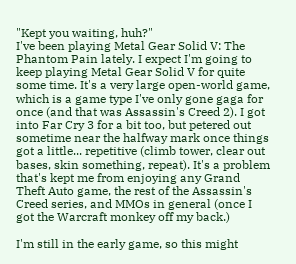"Kept you waiting, huh?"
I've been playing Metal Gear Solid V: The Phantom Pain lately. I expect I'm going to keep playing Metal Gear Solid V for quite some time. It's a very large open-world game, which is a game type I've only gone gaga for once (and that was Assassin's Creed 2). I got into Far Cry 3 for a bit too, but petered out sometime near the halfway mark once things got a little... repetitive (climb tower, clear out bases, skin something, repeat). It's a problem that's kept me from enjoying any Grand Theft Auto game, the rest of the Assassin's Creed series, and MMOs in general (once I got the Warcraft monkey off my back.)

I'm still in the early game, so this might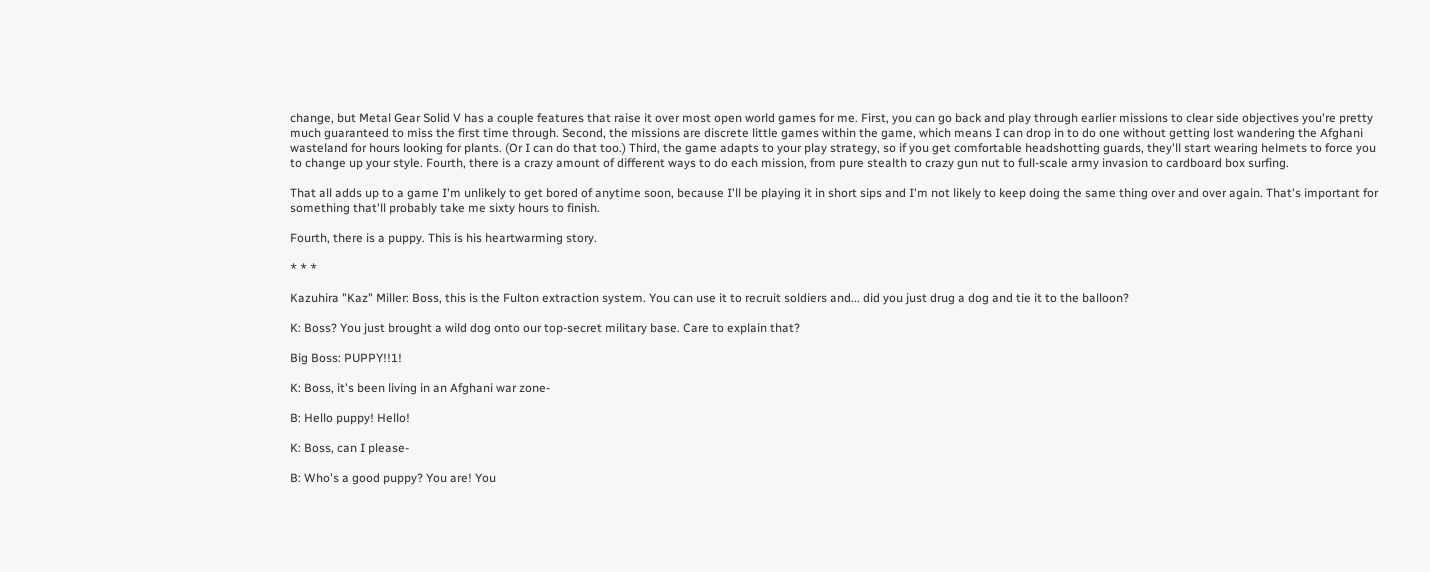change, but Metal Gear Solid V has a couple features that raise it over most open world games for me. First, you can go back and play through earlier missions to clear side objectives you're pretty much guaranteed to miss the first time through. Second, the missions are discrete little games within the game, which means I can drop in to do one without getting lost wandering the Afghani wasteland for hours looking for plants. (Or I can do that too.) Third, the game adapts to your play strategy, so if you get comfortable headshotting guards, they'll start wearing helmets to force you to change up your style. Fourth, there is a crazy amount of different ways to do each mission, from pure stealth to crazy gun nut to full-scale army invasion to cardboard box surfing.

That all adds up to a game I'm unlikely to get bored of anytime soon, because I'll be playing it in short sips and I'm not likely to keep doing the same thing over and over again. That's important for something that'll probably take me sixty hours to finish.

Fourth, there is a puppy. This is his heartwarming story.

* * *

Kazuhira "Kaz" Miller: Boss, this is the Fulton extraction system. You can use it to recruit soldiers and... did you just drug a dog and tie it to the balloon?

K: Boss? You just brought a wild dog onto our top-secret military base. Care to explain that?

Big Boss: PUPPY!!1!

K: Boss, it's been living in an Afghani war zone-

B: Hello puppy! Hello!

K: Boss, can I please-

B: Who's a good puppy? You are! You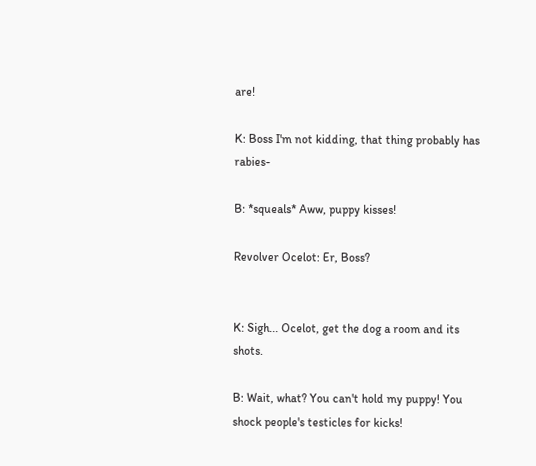are!

K: Boss I'm not kidding, that thing probably has rabies-

B: *squeals* Aww, puppy kisses!

Revolver Ocelot: Er, Boss?


K: Sigh... Ocelot, get the dog a room and its shots.

B: Wait, what? You can't hold my puppy! You shock people's testicles for kicks!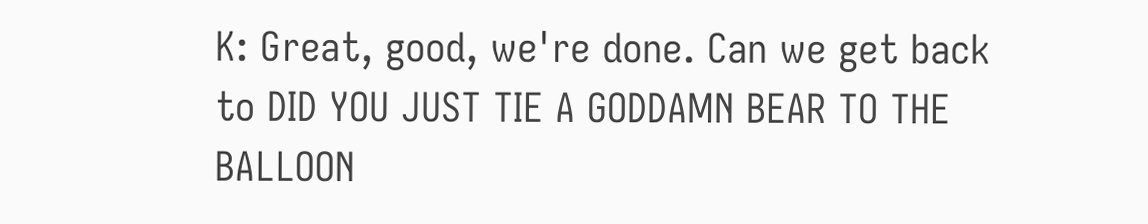K: Great, good, we're done. Can we get back to DID YOU JUST TIE A GODDAMN BEAR TO THE BALLOON